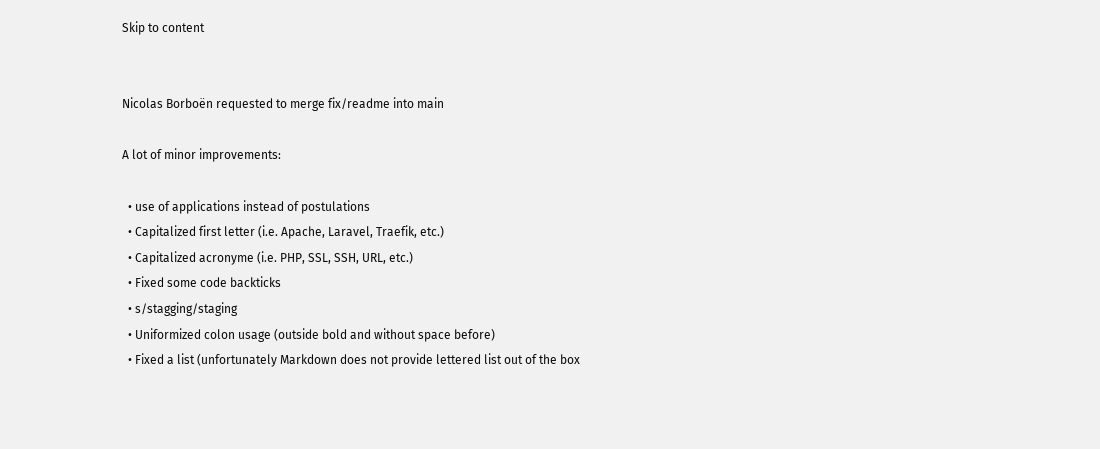Skip to content


Nicolas Borboën requested to merge fix/readme into main

A lot of minor improvements:

  • use of applications instead of postulations
  • Capitalized first letter (i.e. Apache, Laravel, Traefik, etc.)
  • Capitalized acronyme (i.e. PHP, SSL, SSH, URL, etc.)
  • Fixed some code backticks
  • s/stagging/staging
  • Uniformized colon usage (outside bold and without space before)
  • Fixed a list (unfortunately Markdown does not provide lettered list out of the box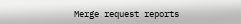Merge request reports